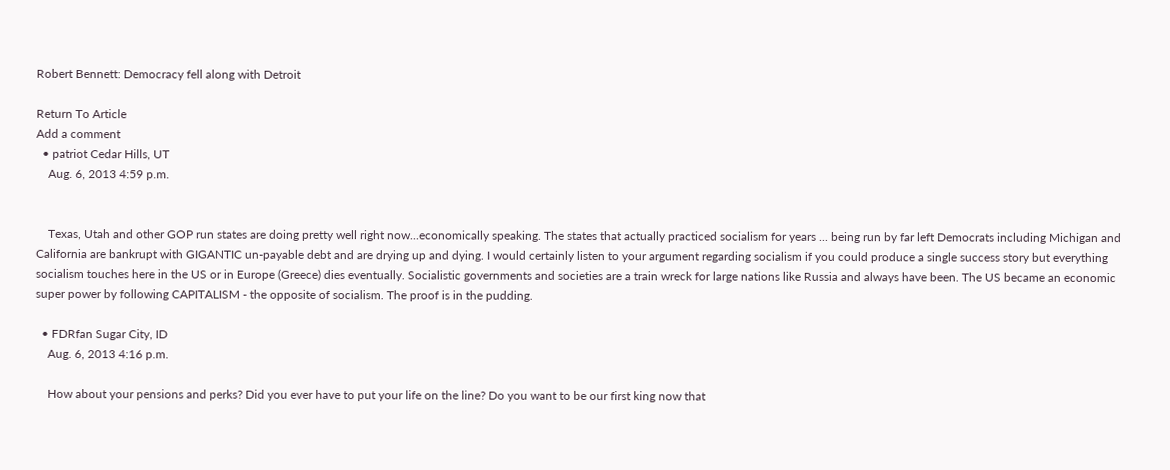Robert Bennett: Democracy fell along with Detroit

Return To Article
Add a comment
  • patriot Cedar Hills, UT
    Aug. 6, 2013 4:59 p.m.


    Texas, Utah and other GOP run states are doing pretty well right now...economically speaking. The states that actually practiced socialism for years ... being run by far left Democrats including Michigan and California are bankrupt with GIGANTIC un-payable debt and are drying up and dying. I would certainly listen to your argument regarding socialism if you could produce a single success story but everything socialism touches here in the US or in Europe (Greece) dies eventually. Socialistic governments and societies are a train wreck for large nations like Russia and always have been. The US became an economic super power by following CAPITALISM - the opposite of socialism. The proof is in the pudding.

  • FDRfan Sugar City, ID
    Aug. 6, 2013 4:16 p.m.

    How about your pensions and perks? Did you ever have to put your life on the line? Do you want to be our first king now that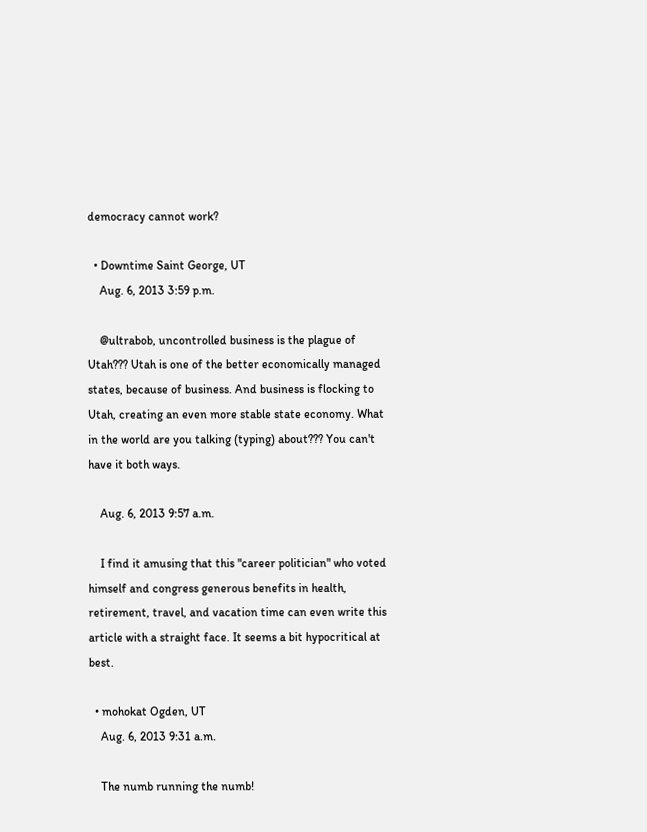democracy cannot work?

  • Downtime Saint George, UT
    Aug. 6, 2013 3:59 p.m.

    @ultrabob, uncontrolled business is the plague of Utah??? Utah is one of the better economically managed states, because of business. And business is flocking to Utah, creating an even more stable state economy. What in the world are you talking (typing) about??? You can't have it both ways.

    Aug. 6, 2013 9:57 a.m.

    I find it amusing that this "career politician" who voted himself and congress generous benefits in health, retirement, travel, and vacation time can even write this article with a straight face. It seems a bit hypocritical at best.

  • mohokat Ogden, UT
    Aug. 6, 2013 9:31 a.m.

    The numb running the numb!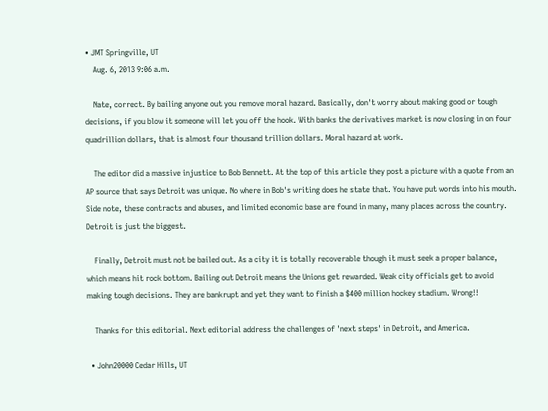• JMT Springville, UT
    Aug. 6, 2013 9:06 a.m.

    Nate, correct. By bailing anyone out you remove moral hazard. Basically, don't worry about making good or tough decisions, if you blow it someone will let you off the hook. With banks the derivatives market is now closing in on four quadrillion dollars, that is almost four thousand trillion dollars. Moral hazard at work.

    The editor did a massive injustice to Bob Bennett. At the top of this article they post a picture with a quote from an AP source that says Detroit was unique. No where in Bob's writing does he state that. You have put words into his mouth. Side note, these contracts and abuses, and limited economic base are found in many, many places across the country. Detroit is just the biggest.

    Finally, Detroit must not be bailed out. As a city it is totally recoverable though it must seek a proper balance, which means hit rock bottom. Bailing out Detroit means the Unions get rewarded. Weak city officials get to avoid making tough decisions. They are bankrupt and yet they want to finish a $400 million hockey stadium. Wrong!!

    Thanks for this editorial. Next editorial address the challenges of 'next steps' in Detroit, and America.

  • John20000 Cedar Hills, UT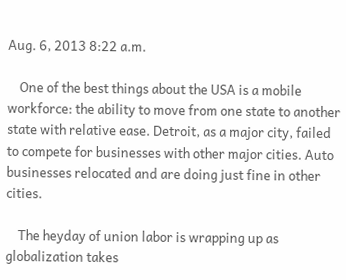Aug. 6, 2013 8:22 a.m.

    One of the best things about the USA is a mobile workforce: the ability to move from one state to another state with relative ease. Detroit, as a major city, failed to compete for businesses with other major cities. Auto businesses relocated and are doing just fine in other cities.

    The heyday of union labor is wrapping up as globalization takes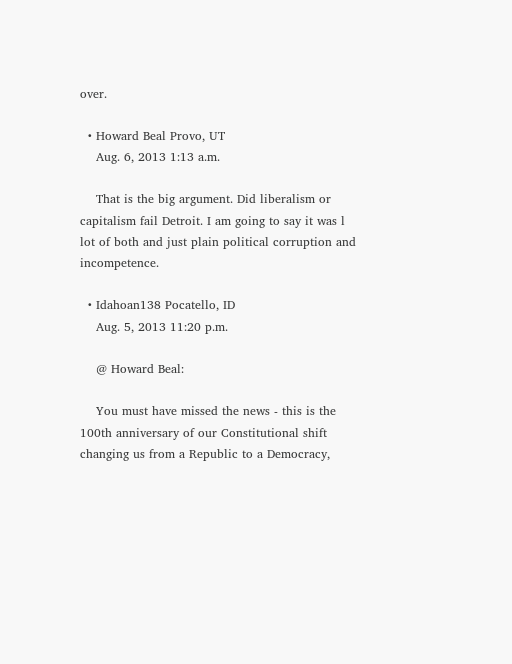over.

  • Howard Beal Provo, UT
    Aug. 6, 2013 1:13 a.m.

    That is the big argument. Did liberalism or capitalism fail Detroit. I am going to say it was l lot of both and just plain political corruption and incompetence.

  • Idahoan138 Pocatello, ID
    Aug. 5, 2013 11:20 p.m.

    @ Howard Beal:

    You must have missed the news - this is the 100th anniversary of our Constitutional shift changing us from a Republic to a Democracy,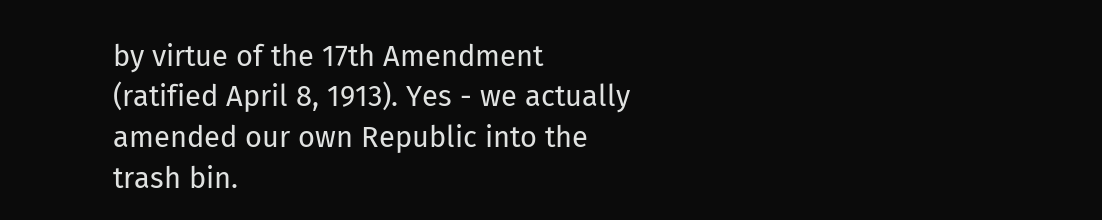by virtue of the 17th Amendment (ratified April 8, 1913). Yes - we actually amended our own Republic into the trash bin.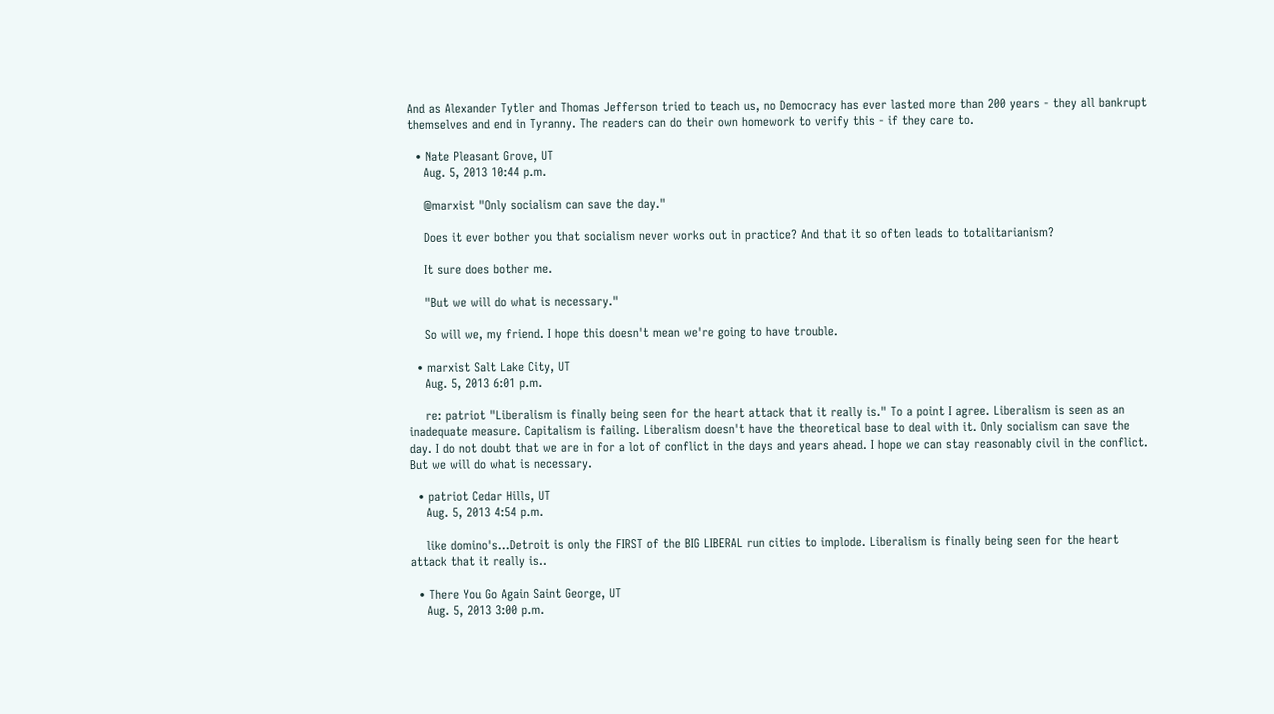And as Alexander Tytler and Thomas Jefferson tried to teach us, no Democracy has ever lasted more than 200 years - they all bankrupt themselves and end in Tyranny. The readers can do their own homework to verify this - if they care to.

  • Nate Pleasant Grove, UT
    Aug. 5, 2013 10:44 p.m.

    @marxist "Only socialism can save the day."

    Does it ever bother you that socialism never works out in practice? And that it so often leads to totalitarianism?

    It sure does bother me.

    "But we will do what is necessary."

    So will we, my friend. I hope this doesn't mean we're going to have trouble.

  • marxist Salt Lake City, UT
    Aug. 5, 2013 6:01 p.m.

    re: patriot "Liberalism is finally being seen for the heart attack that it really is." To a point I agree. Liberalism is seen as an inadequate measure. Capitalism is failing. Liberalism doesn't have the theoretical base to deal with it. Only socialism can save the day. I do not doubt that we are in for a lot of conflict in the days and years ahead. I hope we can stay reasonably civil in the conflict. But we will do what is necessary.

  • patriot Cedar Hills, UT
    Aug. 5, 2013 4:54 p.m.

    like domino's...Detroit is only the FIRST of the BIG LIBERAL run cities to implode. Liberalism is finally being seen for the heart attack that it really is..

  • There You Go Again Saint George, UT
    Aug. 5, 2013 3:00 p.m.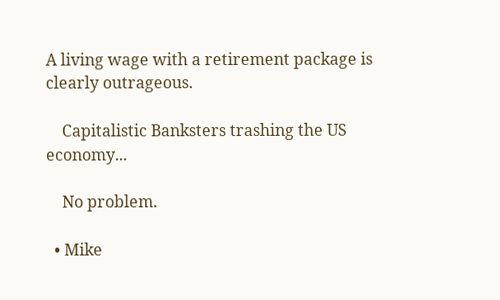A living wage with a retirement package is clearly outrageous.

    Capitalistic Banksters trashing the US economy...

    No problem.

  • Mike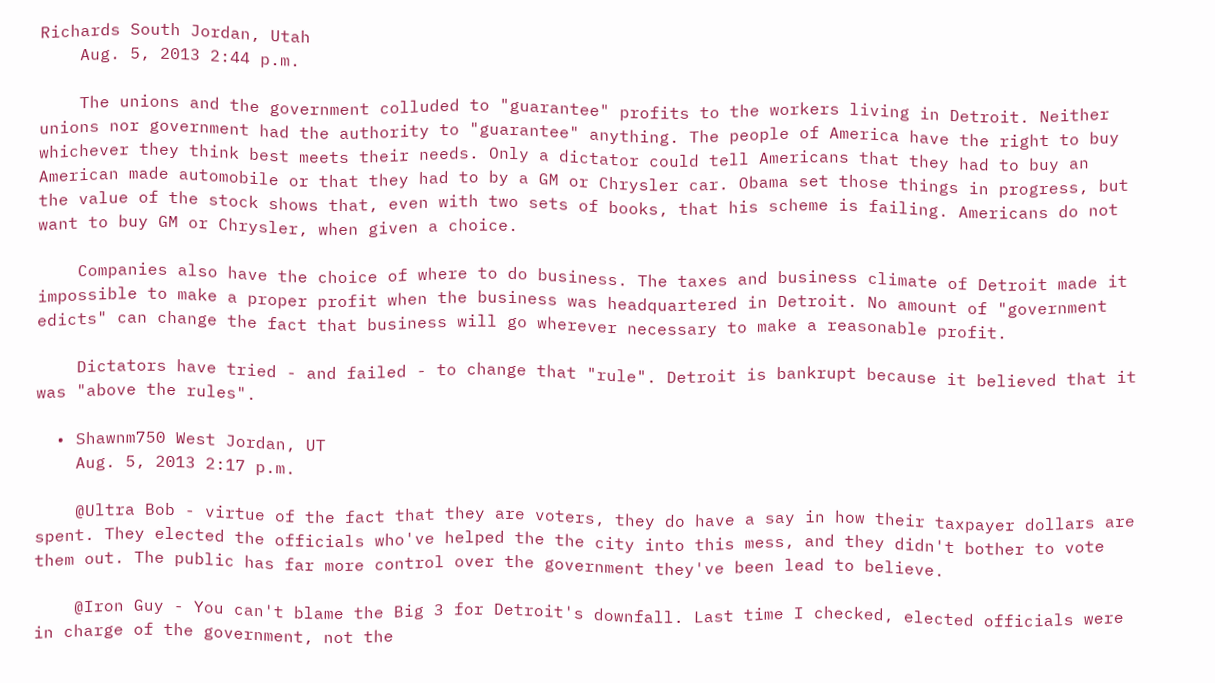Richards South Jordan, Utah
    Aug. 5, 2013 2:44 p.m.

    The unions and the government colluded to "guarantee" profits to the workers living in Detroit. Neither unions nor government had the authority to "guarantee" anything. The people of America have the right to buy whichever they think best meets their needs. Only a dictator could tell Americans that they had to buy an American made automobile or that they had to by a GM or Chrysler car. Obama set those things in progress, but the value of the stock shows that, even with two sets of books, that his scheme is failing. Americans do not want to buy GM or Chrysler, when given a choice.

    Companies also have the choice of where to do business. The taxes and business climate of Detroit made it impossible to make a proper profit when the business was headquartered in Detroit. No amount of "government edicts" can change the fact that business will go wherever necessary to make a reasonable profit.

    Dictators have tried - and failed - to change that "rule". Detroit is bankrupt because it believed that it was "above the rules".

  • Shawnm750 West Jordan, UT
    Aug. 5, 2013 2:17 p.m.

    @Ultra Bob - virtue of the fact that they are voters, they do have a say in how their taxpayer dollars are spent. They elected the officials who've helped the the city into this mess, and they didn't bother to vote them out. The public has far more control over the government they've been lead to believe.

    @Iron Guy - You can't blame the Big 3 for Detroit's downfall. Last time I checked, elected officials were in charge of the government, not the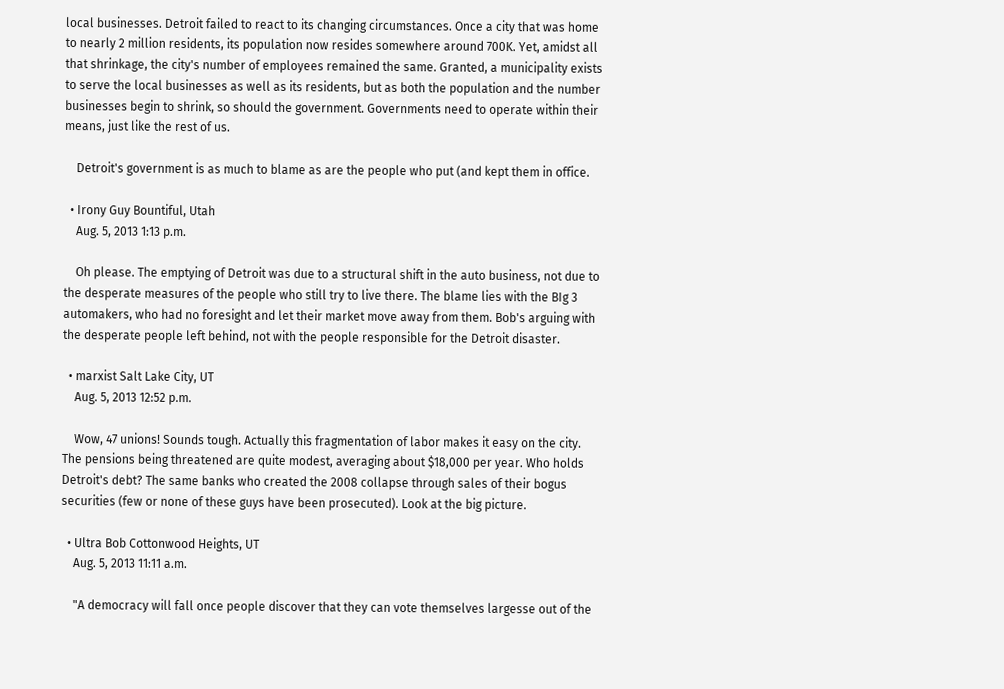local businesses. Detroit failed to react to its changing circumstances. Once a city that was home to nearly 2 million residents, its population now resides somewhere around 700K. Yet, amidst all that shrinkage, the city's number of employees remained the same. Granted, a municipality exists to serve the local businesses as well as its residents, but as both the population and the number businesses begin to shrink, so should the government. Governments need to operate within their means, just like the rest of us.

    Detroit's government is as much to blame as are the people who put (and kept them in office.

  • Irony Guy Bountiful, Utah
    Aug. 5, 2013 1:13 p.m.

    Oh please. The emptying of Detroit was due to a structural shift in the auto business, not due to the desperate measures of the people who still try to live there. The blame lies with the BIg 3 automakers, who had no foresight and let their market move away from them. Bob's arguing with the desperate people left behind, not with the people responsible for the Detroit disaster.

  • marxist Salt Lake City, UT
    Aug. 5, 2013 12:52 p.m.

    Wow, 47 unions! Sounds tough. Actually this fragmentation of labor makes it easy on the city. The pensions being threatened are quite modest, averaging about $18,000 per year. Who holds Detroit's debt? The same banks who created the 2008 collapse through sales of their bogus securities (few or none of these guys have been prosecuted). Look at the big picture.

  • Ultra Bob Cottonwood Heights, UT
    Aug. 5, 2013 11:11 a.m.

    "A democracy will fall once people discover that they can vote themselves largesse out of the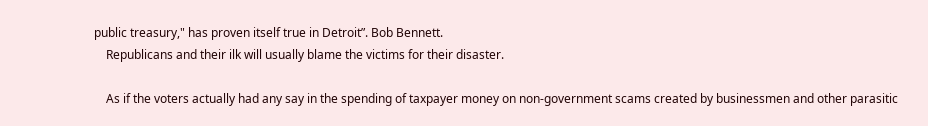public treasury," has proven itself true in Detroit”. Bob Bennett.
    Republicans and their ilk will usually blame the victims for their disaster.

    As if the voters actually had any say in the spending of taxpayer money on non-government scams created by businessmen and other parasitic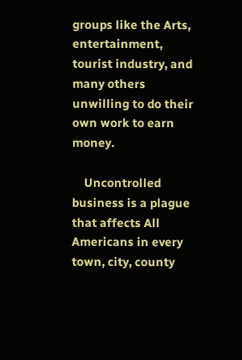groups like the Arts, entertainment, tourist industry, and many others unwilling to do their own work to earn money.

    Uncontrolled business is a plague that affects All Americans in every town, city, county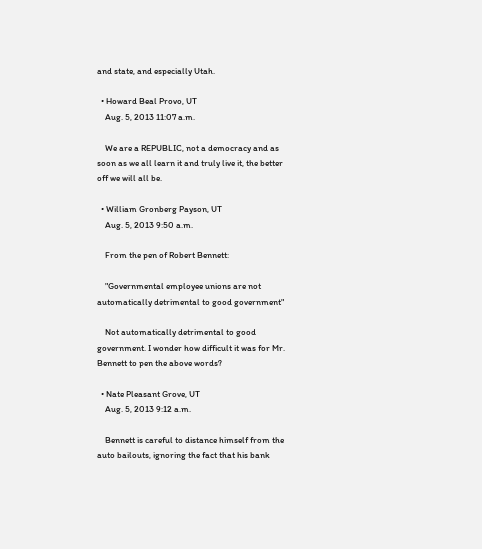and state, and especially Utah.

  • Howard Beal Provo, UT
    Aug. 5, 2013 11:07 a.m.

    We are a REPUBLIC, not a democracy and as soon as we all learn it and truly live it, the better off we will all be.

  • William Gronberg Payson, UT
    Aug. 5, 2013 9:50 a.m.

    From the pen of Robert Bennett:

    "Governmental employee unions are not automatically detrimental to good government"

    Not automatically detrimental to good government. I wonder how difficult it was for Mr. Bennett to pen the above words?

  • Nate Pleasant Grove, UT
    Aug. 5, 2013 9:12 a.m.

    Bennett is careful to distance himself from the auto bailouts, ignoring the fact that his bank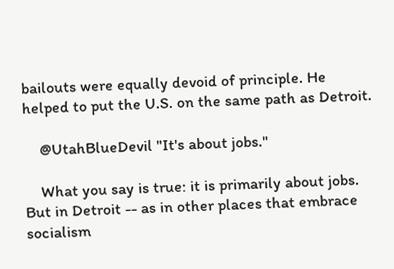bailouts were equally devoid of principle. He helped to put the U.S. on the same path as Detroit.

    @UtahBlueDevil "It's about jobs."

    What you say is true: it is primarily about jobs. But in Detroit -- as in other places that embrace socialism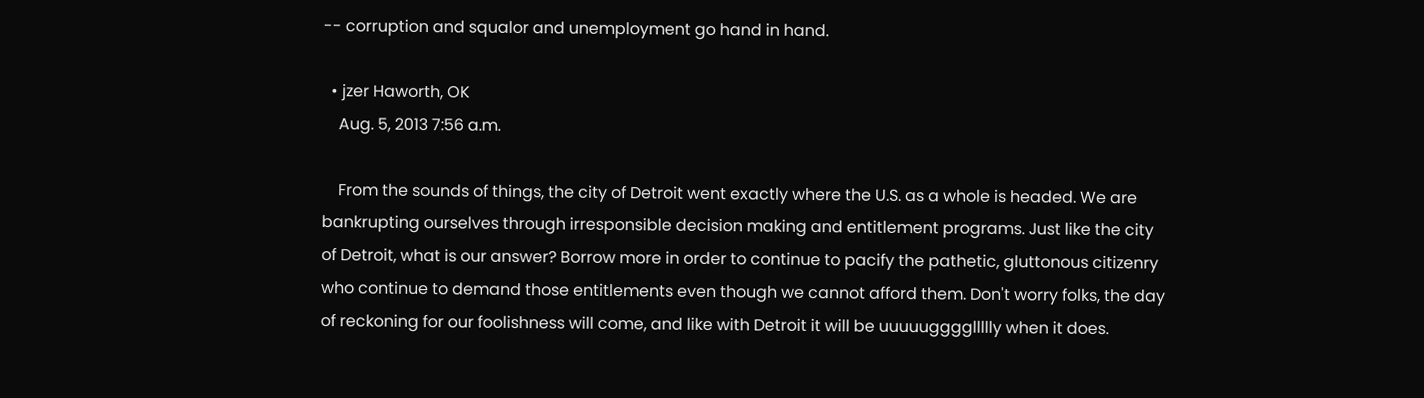-- corruption and squalor and unemployment go hand in hand.

  • jzer Haworth, OK
    Aug. 5, 2013 7:56 a.m.

    From the sounds of things, the city of Detroit went exactly where the U.S. as a whole is headed. We are bankrupting ourselves through irresponsible decision making and entitlement programs. Just like the city of Detroit, what is our answer? Borrow more in order to continue to pacify the pathetic, gluttonous citizenry who continue to demand those entitlements even though we cannot afford them. Don't worry folks, the day of reckoning for our foolishness will come, and like with Detroit it will be uuuuuggggllllly when it does.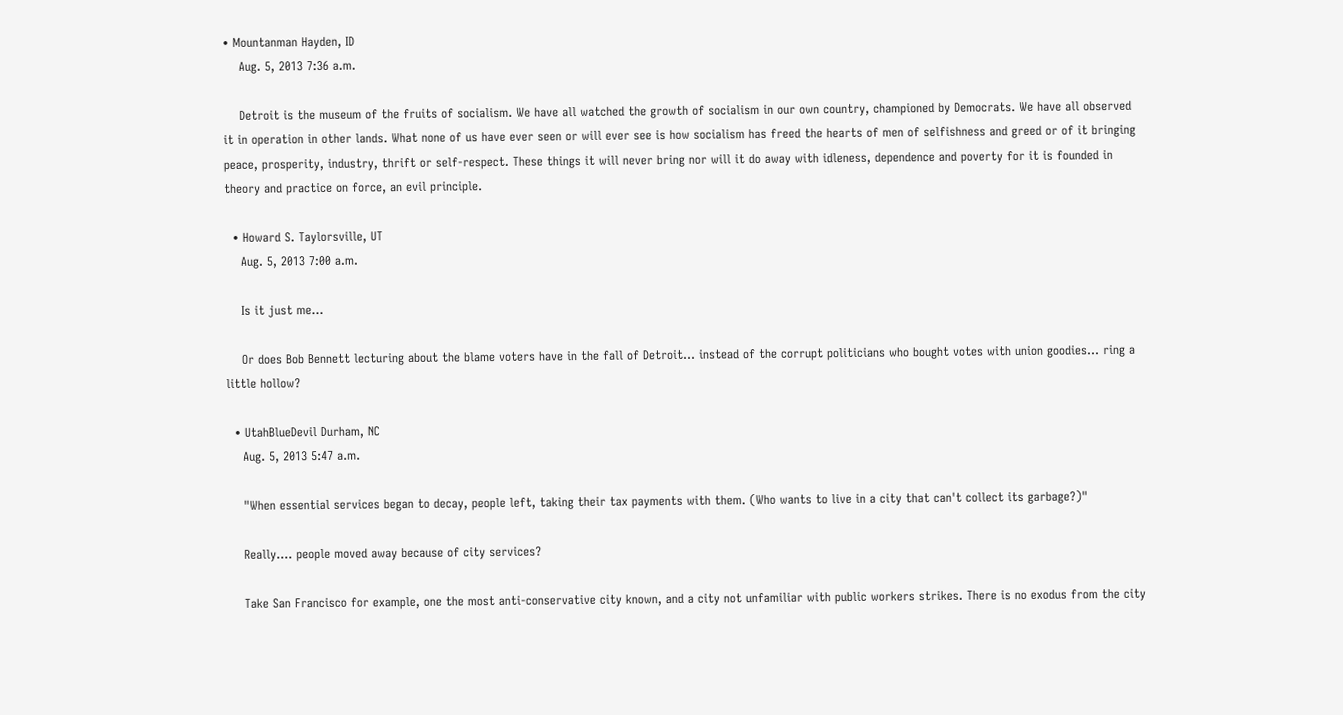• Mountanman Hayden, ID
    Aug. 5, 2013 7:36 a.m.

    Detroit is the museum of the fruits of socialism. We have all watched the growth of socialism in our own country, championed by Democrats. We have all observed it in operation in other lands. What none of us have ever seen or will ever see is how socialism has freed the hearts of men of selfishness and greed or of it bringing peace, prosperity, industry, thrift or self-respect. These things it will never bring nor will it do away with idleness, dependence and poverty for it is founded in theory and practice on force, an evil principle.

  • Howard S. Taylorsville, UT
    Aug. 5, 2013 7:00 a.m.

    Is it just me...

    Or does Bob Bennett lecturing about the blame voters have in the fall of Detroit... instead of the corrupt politicians who bought votes with union goodies... ring a little hollow?

  • UtahBlueDevil Durham, NC
    Aug. 5, 2013 5:47 a.m.

    "When essential services began to decay, people left, taking their tax payments with them. (Who wants to live in a city that can't collect its garbage?)"

    Really.... people moved away because of city services?

    Take San Francisco for example, one the most anti-conservative city known, and a city not unfamiliar with public workers strikes. There is no exodus from the city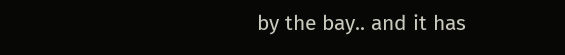by the bay.. and it has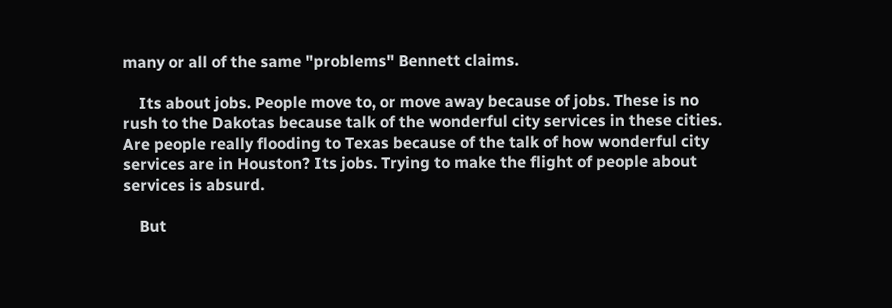many or all of the same "problems" Bennett claims.

    Its about jobs. People move to, or move away because of jobs. These is no rush to the Dakotas because talk of the wonderful city services in these cities. Are people really flooding to Texas because of the talk of how wonderful city services are in Houston? Its jobs. Trying to make the flight of people about services is absurd.

    But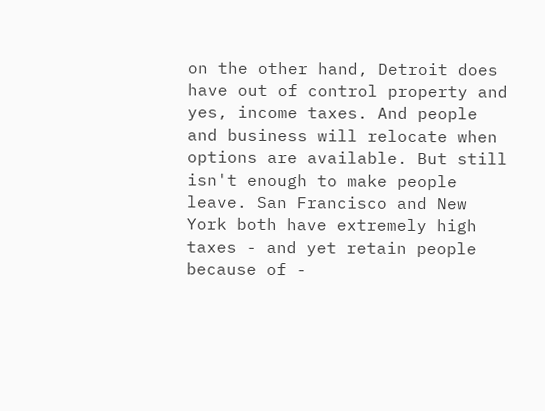on the other hand, Detroit does have out of control property and yes, income taxes. And people and business will relocate when options are available. But still isn't enough to make people leave. San Francisco and New York both have extremely high taxes - and yet retain people because of -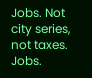Jobs. Not city series, not taxes. Jobs.